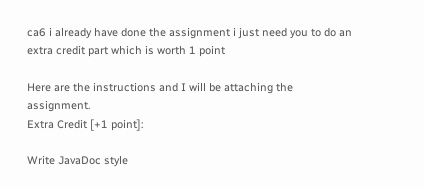ca6 i already have done the assignment i just need you to do an extra credit part which is worth 1 point

Here are the instructions and I will be attaching the assignment.
Extra Credit [+1 point]:

Write JavaDoc style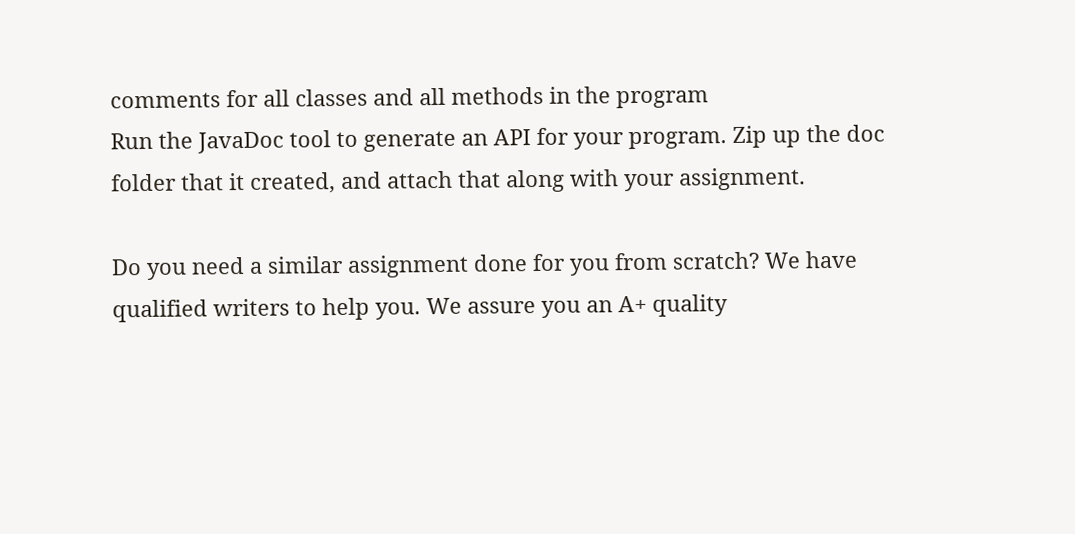comments for all classes and all methods in the program
Run the JavaDoc tool to generate an API for your program. Zip up the doc folder that it created, and attach that along with your assignment.

Do you need a similar assignment done for you from scratch? We have qualified writers to help you. We assure you an A+ quality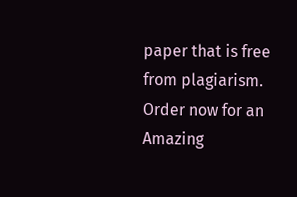paper that is free from plagiarism. Order now for an Amazing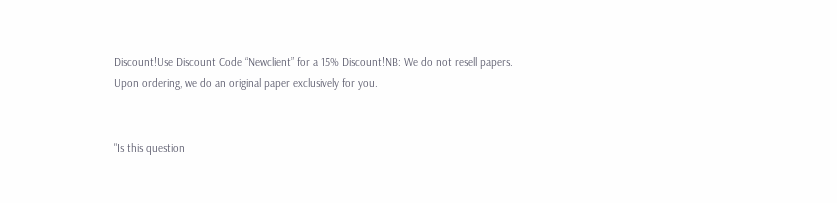Discount!Use Discount Code “Newclient” for a 15% Discount!NB: We do not resell papers. Upon ordering, we do an original paper exclusively for you.


"Is this question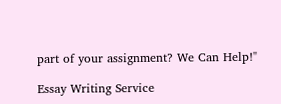part of your assignment? We Can Help!"

Essay Writing Service